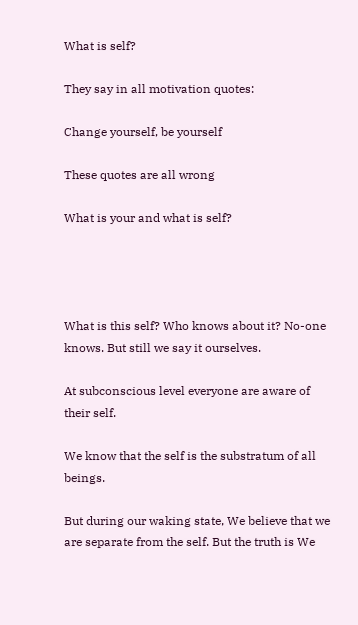What is self?

They say in all motivation quotes:

Change yourself, be yourself

These quotes are all wrong

What is your and what is self?




What is this self? Who knows about it? No-one knows. But still we say it ourselves.

At subconscious level everyone are aware of their self.

We know that the self is the substratum of all beings.

But during our waking state, We believe that we are separate from the self. But the truth is We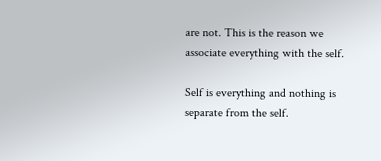are not. This is the reason we associate everything with the self.

Self is everything and nothing is separate from the self.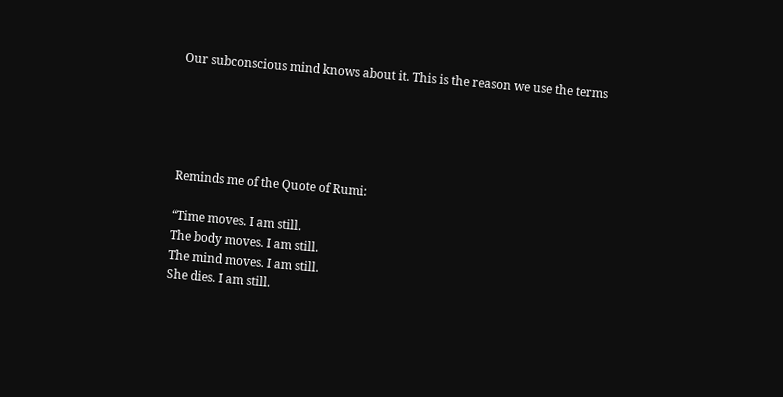Our subconscious mind knows about it. This is the reason we use the terms





Reminds me of the Quote of Rumi:

“Time moves. I am still.
The body moves. I am still.
The mind moves. I am still.
She dies. I am still.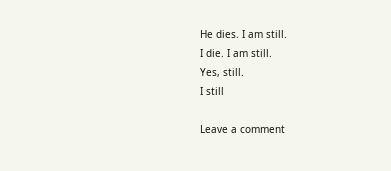He dies. I am still.
I die. I am still.
Yes, still.
I still

Leave a comment